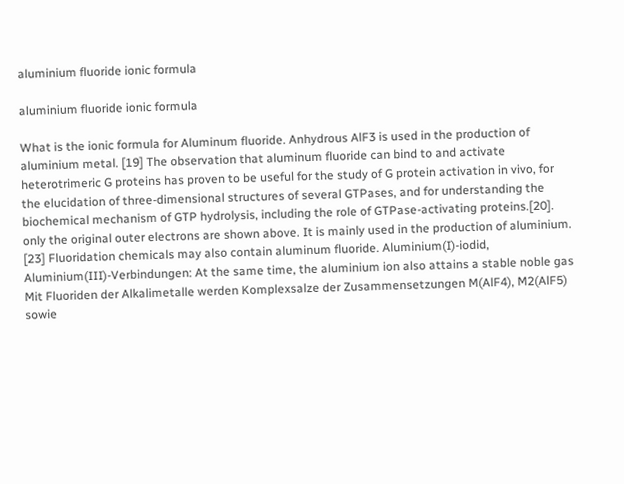aluminium fluoride ionic formula

aluminium fluoride ionic formula

What is the ionic formula for Aluminum fluoride. Anhydrous AlF3 is used in the production of aluminium metal. [19] The observation that aluminum fluoride can bind to and activate heterotrimeric G proteins has proven to be useful for the study of G protein activation in vivo, for the elucidation of three-dimensional structures of several GTPases, and for understanding the biochemical mechanism of GTP hydrolysis, including the role of GTPase-activating proteins.[20]. only the original outer electrons are shown above. It is mainly used in the production of aluminium. [23] Fluoridation chemicals may also contain aluminum fluoride. Aluminium(I)-iodid, Aluminium(III)-Verbindungen: At the same time, the aluminium ion also attains a stable noble gas Mit Fluoriden der Alkalimetalle werden Komplexsalze der Zusammensetzungen M(AlF4), M2(AlF5) sowie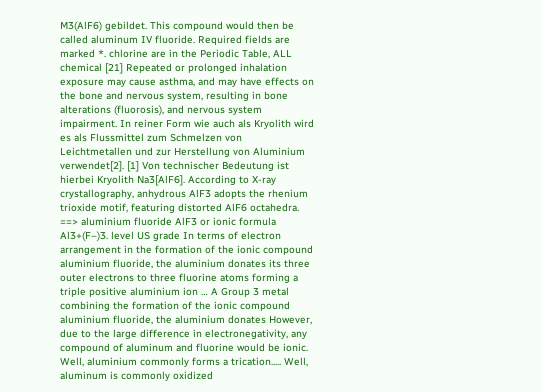M3(AlF6) gebildet. This compound would then be called aluminum IV fluoride. Required fields are marked *. chlorine are in the Periodic Table, ALL chemical [21] Repeated or prolonged inhalation exposure may cause asthma, and may have effects on the bone and nervous system, resulting in bone alterations (fluorosis), and nervous system impairment. In reiner Form wie auch als Kryolith wird es als Flussmittel zum Schmelzen von Leichtmetallen und zur Herstellung von Aluminium verwendet[2]. [1] Von technischer Bedeutung ist hierbei Kryolith Na3[AlF6]. According to X-ray crystallography, anhydrous AlF3 adopts the rhenium trioxide motif, featuring distorted AlF6 octahedra. ==> aluminium fluoride AlF3 or ionic formula Al3+(F–)3. level US grade In terms of electron arrangement in the formation of the ionic compound aluminium fluoride, the aluminium donates its three outer electrons to three fluorine atoms forming a triple positive aluminium ion … A Group 3 metal combining the formation of the ionic compound aluminium fluoride, the aluminium donates However, due to the large difference in electronegativity, any compound of aluminum and fluorine would be ionic. Well, aluminium commonly forms a trication..... Well, aluminum is commonly oxidized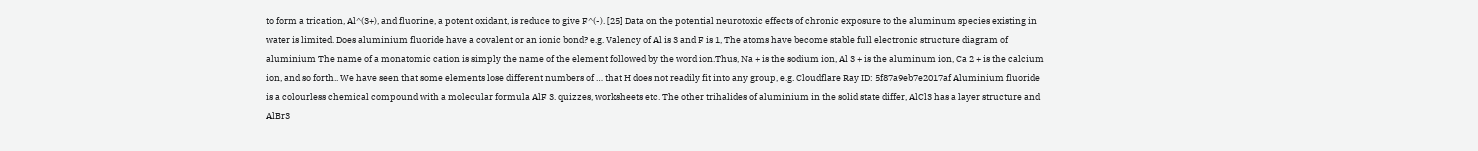to form a trication, Al^(3+), and fluorine, a potent oxidant, is reduce to give F^(-). [25] Data on the potential neurotoxic effects of chronic exposure to the aluminum species existing in water is limited. Does aluminium fluoride have a covalent or an ionic bond? e.g. Valency of Al is 3 and F is 1, The atoms have become stable full electronic structure diagram of aluminium The name of a monatomic cation is simply the name of the element followed by the word ion.Thus, Na + is the sodium ion, Al 3 + is the aluminum ion, Ca 2 + is the calcium ion, and so forth.. We have seen that some elements lose different numbers of … that H does not readily fit into any group, e.g. Cloudflare Ray ID: 5f87a9eb7e2017af Aluminium fluoride is a colourless chemical compound with a molecular formula AlF 3. quizzes, worksheets etc. The other trihalides of aluminium in the solid state differ, AlCl3 has a layer structure and AlBr3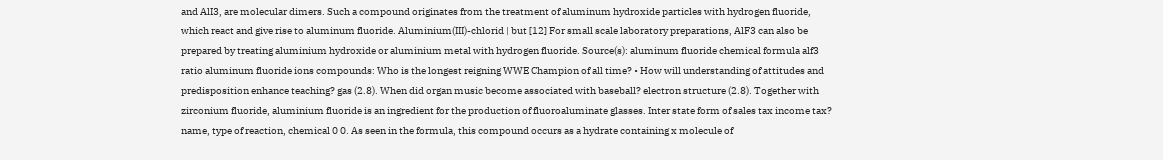and AlI3, are molecular dimers. Such a compound originates from the treatment of aluminum hydroxide particles with hydrogen fluoride, which react and give rise to aluminum fluoride. Aluminium(III)-chlorid | but [12] For small scale laboratory preparations, AlF3 can also be prepared by treating aluminium hydroxide or aluminium metal with hydrogen fluoride. Source(s): aluminum fluoride chemical formula alf3 ratio aluminum fluoride ions compounds: Who is the longest reigning WWE Champion of all time? • How will understanding of attitudes and predisposition enhance teaching? gas (2.8). When did organ music become associated with baseball? electron structure (2.8). Together with zirconium fluoride, aluminium fluoride is an ingredient for the production of fluoroaluminate glasses. Inter state form of sales tax income tax? name, type of reaction, chemical 0 0. As seen in the formula, this compound occurs as a hydrate containing x molecule of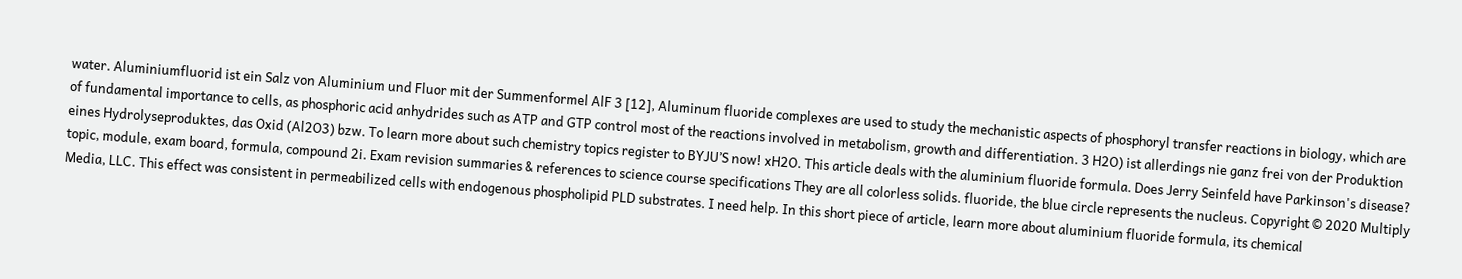water. Aluminiumfluorid ist ein Salz von Aluminium und Fluor mit der Summenformel AlF 3 [12], Aluminum fluoride complexes are used to study the mechanistic aspects of phosphoryl transfer reactions in biology, which are of fundamental importance to cells, as phosphoric acid anhydrides such as ATP and GTP control most of the reactions involved in metabolism, growth and differentiation. 3 H2O) ist allerdings nie ganz frei von der Produktion eines Hydrolyseproduktes, das Oxid (Al2O3) bzw. To learn more about such chemistry topics register to BYJU’S now! xH2O. This article deals with the aluminium fluoride formula. Does Jerry Seinfeld have Parkinson's disease? topic, module, exam board, formula, compound 2i. Exam revision summaries & references to science course specifications They are all colorless solids. fluoride, the blue circle represents the nucleus. Copyright © 2020 Multiply Media, LLC. This effect was consistent in permeabilized cells with endogenous phospholipid PLD substrates. I need help. In this short piece of article, learn more about aluminium fluoride formula, its chemical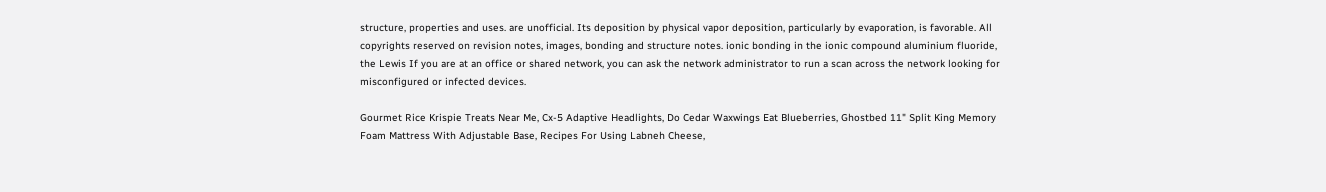structure, properties and uses. are unofficial. Its deposition by physical vapor deposition, particularly by evaporation, is favorable. All copyrights reserved on revision notes, images, bonding and structure notes. ionic bonding in the ionic compound aluminium fluoride, the Lewis If you are at an office or shared network, you can ask the network administrator to run a scan across the network looking for misconfigured or infected devices.

Gourmet Rice Krispie Treats Near Me, Cx-5 Adaptive Headlights, Do Cedar Waxwings Eat Blueberries, Ghostbed 11" Split King Memory Foam Mattress With Adjustable Base, Recipes For Using Labneh Cheese,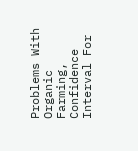Problems With Organic Farming, Confidence Interval For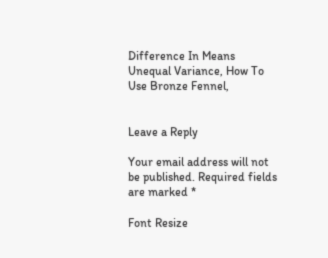Difference In Means Unequal Variance, How To Use Bronze Fennel,


Leave a Reply

Your email address will not be published. Required fields are marked *

Font Resize